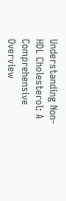Understanding Non-HDL Cholesterol: A Comprehensive Overview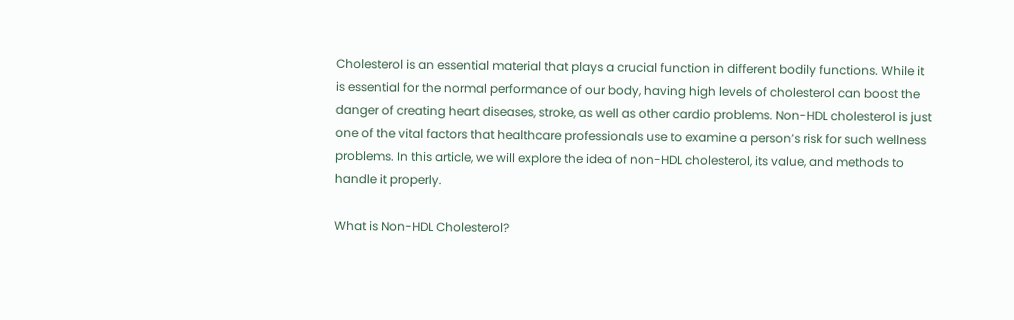Cholesterol is an essential material that plays a crucial function in different bodily functions. While it is essential for the normal performance of our body, having high levels of cholesterol can boost the danger of creating heart diseases, stroke, as well as other cardio problems. Non-HDL cholesterol is just one of the vital factors that healthcare professionals use to examine a person’s risk for such wellness problems. In this article, we will explore the idea of non-HDL cholesterol, its value, and methods to handle it properly.

What is Non-HDL Cholesterol?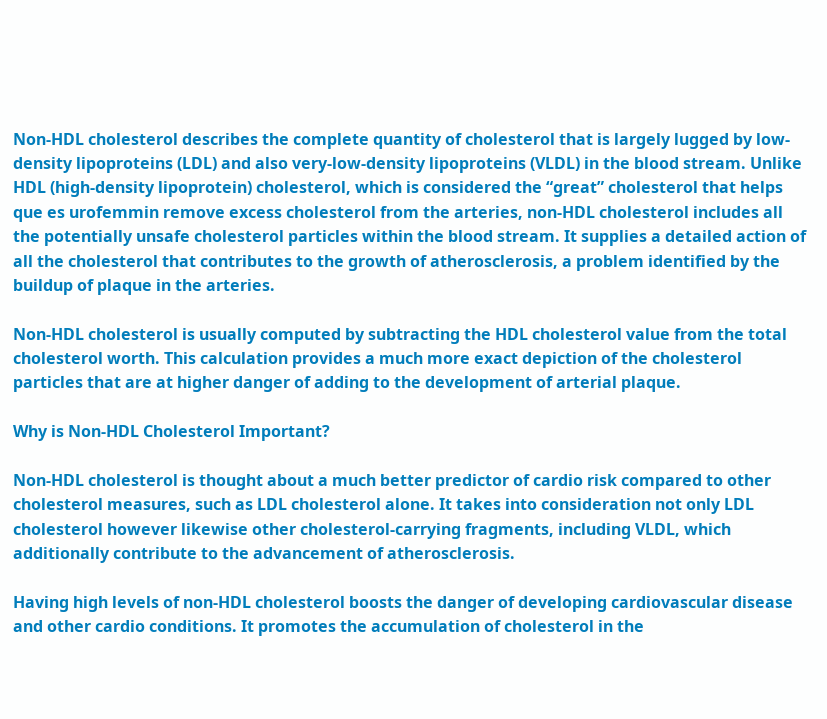Non-HDL cholesterol describes the complete quantity of cholesterol that is largely lugged by low-density lipoproteins (LDL) and also very-low-density lipoproteins (VLDL) in the blood stream. Unlike HDL (high-density lipoprotein) cholesterol, which is considered the “great” cholesterol that helps que es urofemmin remove excess cholesterol from the arteries, non-HDL cholesterol includes all the potentially unsafe cholesterol particles within the blood stream. It supplies a detailed action of all the cholesterol that contributes to the growth of atherosclerosis, a problem identified by the buildup of plaque in the arteries.

Non-HDL cholesterol is usually computed by subtracting the HDL cholesterol value from the total cholesterol worth. This calculation provides a much more exact depiction of the cholesterol particles that are at higher danger of adding to the development of arterial plaque.

Why is Non-HDL Cholesterol Important?

Non-HDL cholesterol is thought about a much better predictor of cardio risk compared to other cholesterol measures, such as LDL cholesterol alone. It takes into consideration not only LDL cholesterol however likewise other cholesterol-carrying fragments, including VLDL, which additionally contribute to the advancement of atherosclerosis.

Having high levels of non-HDL cholesterol boosts the danger of developing cardiovascular disease and other cardio conditions. It promotes the accumulation of cholesterol in the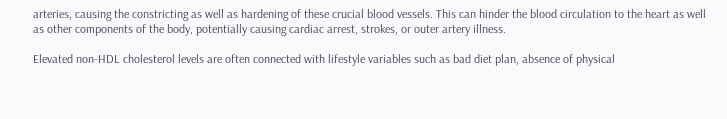arteries, causing the constricting as well as hardening of these crucial blood vessels. This can hinder the blood circulation to the heart as well as other components of the body, potentially causing cardiac arrest, strokes, or outer artery illness.

Elevated non-HDL cholesterol levels are often connected with lifestyle variables such as bad diet plan, absence of physical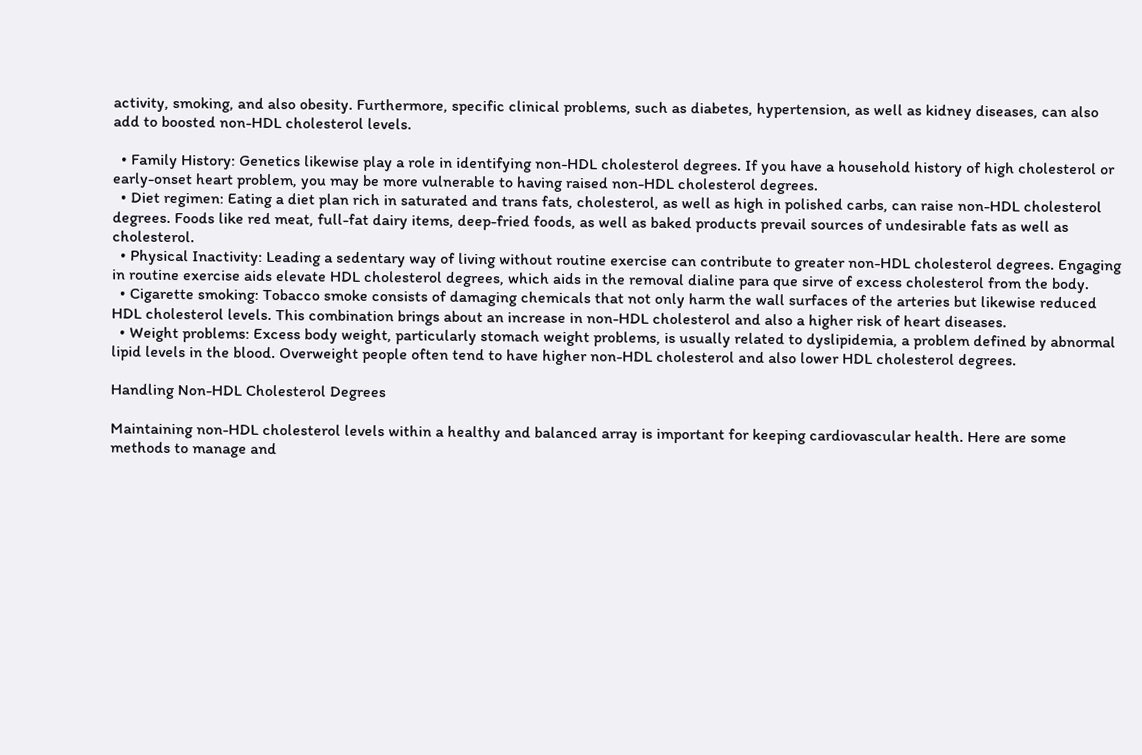activity, smoking, and also obesity. Furthermore, specific clinical problems, such as diabetes, hypertension, as well as kidney diseases, can also add to boosted non-HDL cholesterol levels.

  • Family History: Genetics likewise play a role in identifying non-HDL cholesterol degrees. If you have a household history of high cholesterol or early-onset heart problem, you may be more vulnerable to having raised non-HDL cholesterol degrees.
  • Diet regimen: Eating a diet plan rich in saturated and trans fats, cholesterol, as well as high in polished carbs, can raise non-HDL cholesterol degrees. Foods like red meat, full-fat dairy items, deep-fried foods, as well as baked products prevail sources of undesirable fats as well as cholesterol.
  • Physical Inactivity: Leading a sedentary way of living without routine exercise can contribute to greater non-HDL cholesterol degrees. Engaging in routine exercise aids elevate HDL cholesterol degrees, which aids in the removal dialine para que sirve of excess cholesterol from the body.
  • Cigarette smoking: Tobacco smoke consists of damaging chemicals that not only harm the wall surfaces of the arteries but likewise reduced HDL cholesterol levels. This combination brings about an increase in non-HDL cholesterol and also a higher risk of heart diseases.
  • Weight problems: Excess body weight, particularly stomach weight problems, is usually related to dyslipidemia, a problem defined by abnormal lipid levels in the blood. Overweight people often tend to have higher non-HDL cholesterol and also lower HDL cholesterol degrees.

Handling Non-HDL Cholesterol Degrees

Maintaining non-HDL cholesterol levels within a healthy and balanced array is important for keeping cardiovascular health. Here are some methods to manage and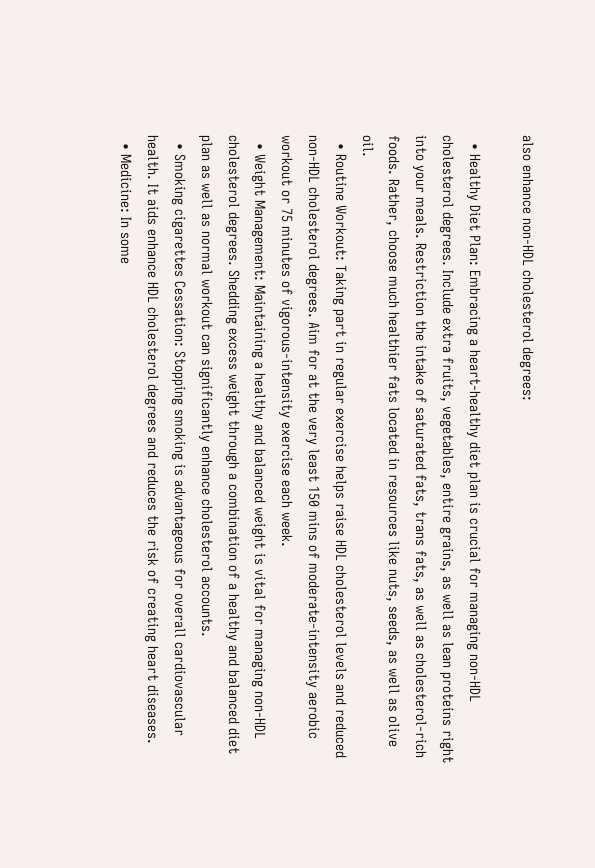also enhance non-HDL cholesterol degrees:

  • Healthy Diet Plan: Embracing a heart-healthy diet plan is crucial for managing non-HDL cholesterol degrees. Include extra fruits, vegetables, entire grains, as well as lean proteins right into your meals. Restriction the intake of saturated fats, trans fats, as well as cholesterol-rich foods. Rather, choose much healthier fats located in resources like nuts, seeds, as well as olive oil.
  • Routine Workout: Taking part in regular exercise helps raise HDL cholesterol levels and reduced non-HDL cholesterol degrees. Aim for at the very least 150 mins of moderate-intensity aerobic workout or 75 minutes of vigorous-intensity exercise each week.
  • Weight Management: Maintaining a healthy and balanced weight is vital for managing non-HDL cholesterol degrees. Shedding excess weight through a combination of a healthy and balanced diet plan as well as normal workout can significantly enhance cholesterol accounts.
  • Smoking cigarettes Cessation: Stopping smoking is advantageous for overall cardiovascular health. It aids enhance HDL cholesterol degrees and reduces the risk of creating heart diseases.
  • Medicine: In some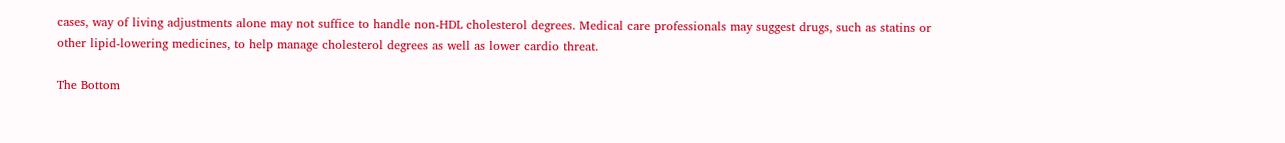cases, way of living adjustments alone may not suffice to handle non-HDL cholesterol degrees. Medical care professionals may suggest drugs, such as statins or other lipid-lowering medicines, to help manage cholesterol degrees as well as lower cardio threat.

The Bottom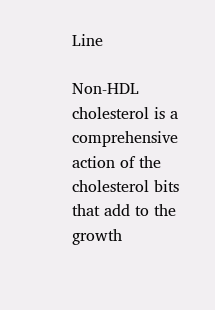Line

Non-HDL cholesterol is a comprehensive action of the cholesterol bits that add to the growth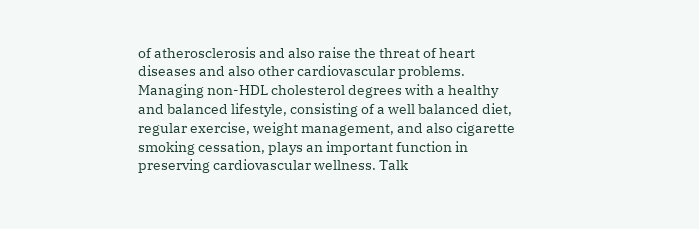of atherosclerosis and also raise the threat of heart diseases and also other cardiovascular problems. Managing non-HDL cholesterol degrees with a healthy and balanced lifestyle, consisting of a well balanced diet, regular exercise, weight management, and also cigarette smoking cessation, plays an important function in preserving cardiovascular wellness. Talk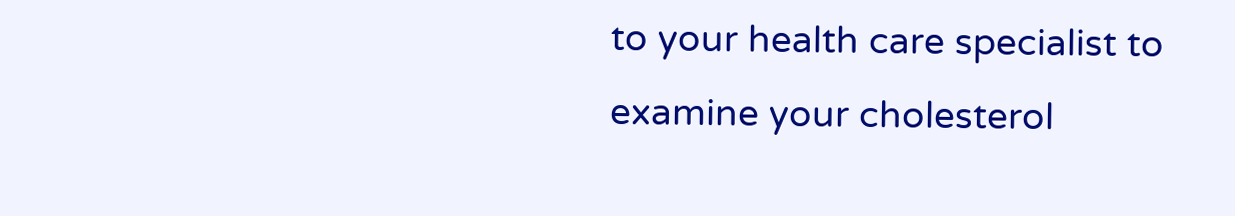to your health care specialist to examine your cholesterol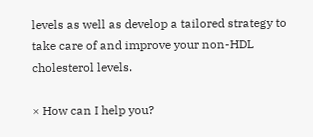levels as well as develop a tailored strategy to take care of and improve your non-HDL cholesterol levels.

× How can I help you?